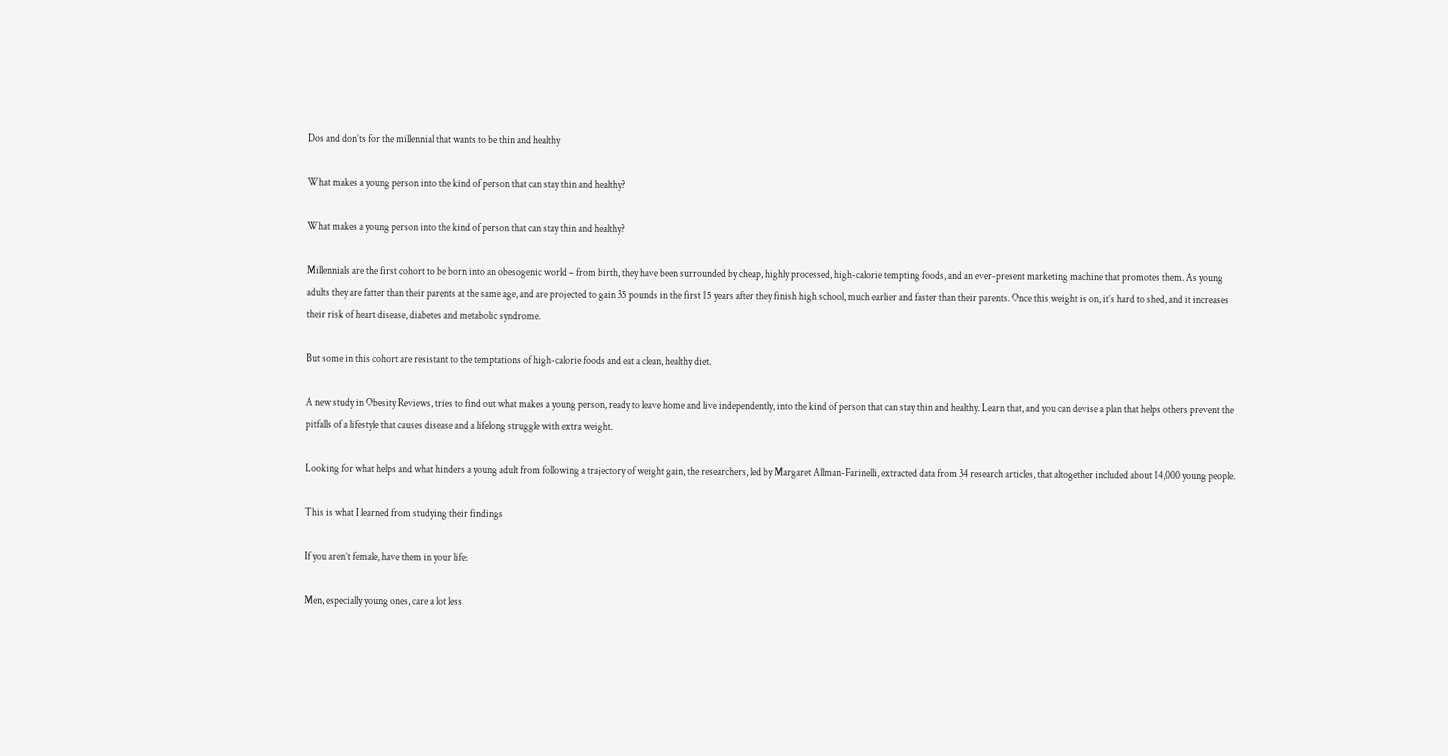Dos and don’ts for the millennial that wants to be thin and healthy

What makes a young person into the kind of person that can stay thin and healthy?

What makes a young person into the kind of person that can stay thin and healthy?

Millennials are the first cohort to be born into an obesogenic world – from birth, they have been surrounded by cheap, highly processed, high-calorie tempting foods, and an ever-present marketing machine that promotes them. As young adults they are fatter than their parents at the same age, and are projected to gain 35 pounds in the first 15 years after they finish high school, much earlier and faster than their parents. Once this weight is on, it’s hard to shed, and it increases their risk of heart disease, diabetes and metabolic syndrome.

But some in this cohort are resistant to the temptations of high-calorie foods and eat a clean, healthy diet.

A new study in Obesity Reviews, tries to find out what makes a young person, ready to leave home and live independently, into the kind of person that can stay thin and healthy. Learn that, and you can devise a plan that helps others prevent the pitfalls of a lifestyle that causes disease and a lifelong struggle with extra weight.

Looking for what helps and what hinders a young adult from following a trajectory of weight gain, the researchers, led by Margaret Allman-Farinelli, extracted data from 34 research articles, that altogether included about 14,000 young people.

This is what I learned from studying their findings

If you aren’t female, have them in your life:

Men, especially young ones, care a lot less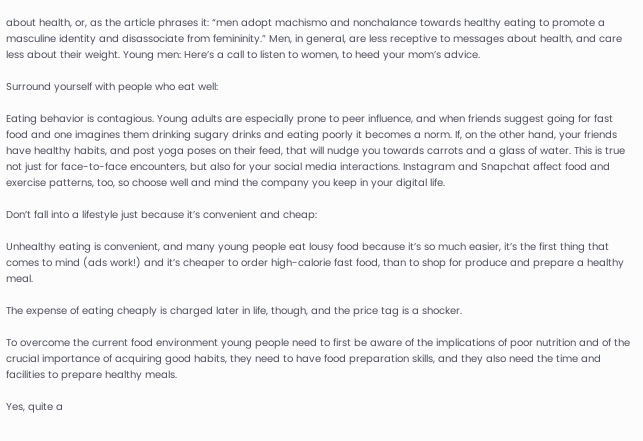about health, or, as the article phrases it: “men adopt machismo and nonchalance towards healthy eating to promote a masculine identity and disassociate from femininity.” Men, in general, are less receptive to messages about health, and care less about their weight. Young men: Here’s a call to listen to women, to heed your mom’s advice.

Surround yourself with people who eat well:

Eating behavior is contagious. Young adults are especially prone to peer influence, and when friends suggest going for fast food and one imagines them drinking sugary drinks and eating poorly it becomes a norm. If, on the other hand, your friends have healthy habits, and post yoga poses on their feed, that will nudge you towards carrots and a glass of water. This is true not just for face-to-face encounters, but also for your social media interactions. Instagram and Snapchat affect food and exercise patterns, too, so choose well and mind the company you keep in your digital life.

Don’t fall into a lifestyle just because it’s convenient and cheap:

Unhealthy eating is convenient, and many young people eat lousy food because it’s so much easier, it’s the first thing that comes to mind (ads work!) and it’s cheaper to order high-calorie fast food, than to shop for produce and prepare a healthy meal.

The expense of eating cheaply is charged later in life, though, and the price tag is a shocker.

To overcome the current food environment young people need to first be aware of the implications of poor nutrition and of the crucial importance of acquiring good habits, they need to have food preparation skills, and they also need the time and facilities to prepare healthy meals.

Yes, quite a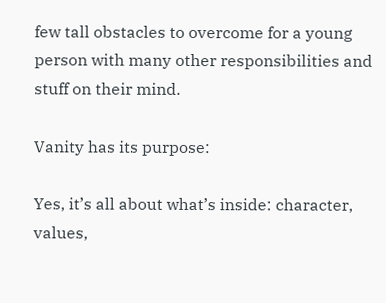few tall obstacles to overcome for a young person with many other responsibilities and stuff on their mind.

Vanity has its purpose:

Yes, it’s all about what’s inside: character, values,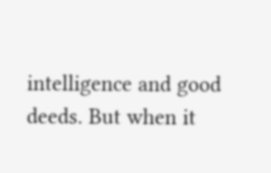intelligence and good deeds. But when it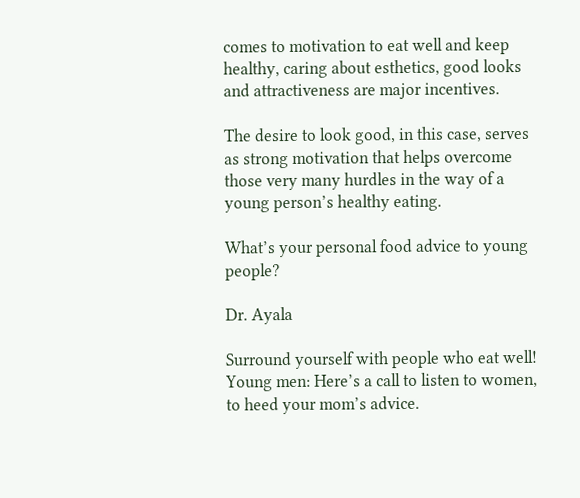comes to motivation to eat well and keep healthy, caring about esthetics, good looks and attractiveness are major incentives.

The desire to look good, in this case, serves as strong motivation that helps overcome those very many hurdles in the way of a young person’s healthy eating.

What’s your personal food advice to young people?

Dr. Ayala

Surround yourself with people who eat well!
Young men: Here’s a call to listen to women, to heed your mom’s advice.